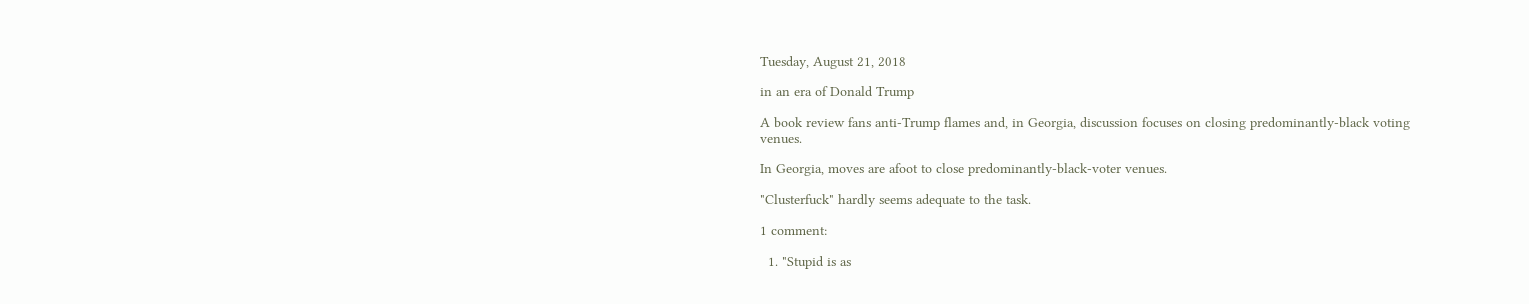Tuesday, August 21, 2018

in an era of Donald Trump

A book review fans anti-Trump flames and, in Georgia, discussion focuses on closing predominantly-black voting venues.

In Georgia, moves are afoot to close predominantly-black-voter venues.

"Clusterfuck" hardly seems adequate to the task.

1 comment:

  1. "Stupid is as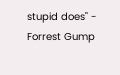stupid does" - Forrest Gump